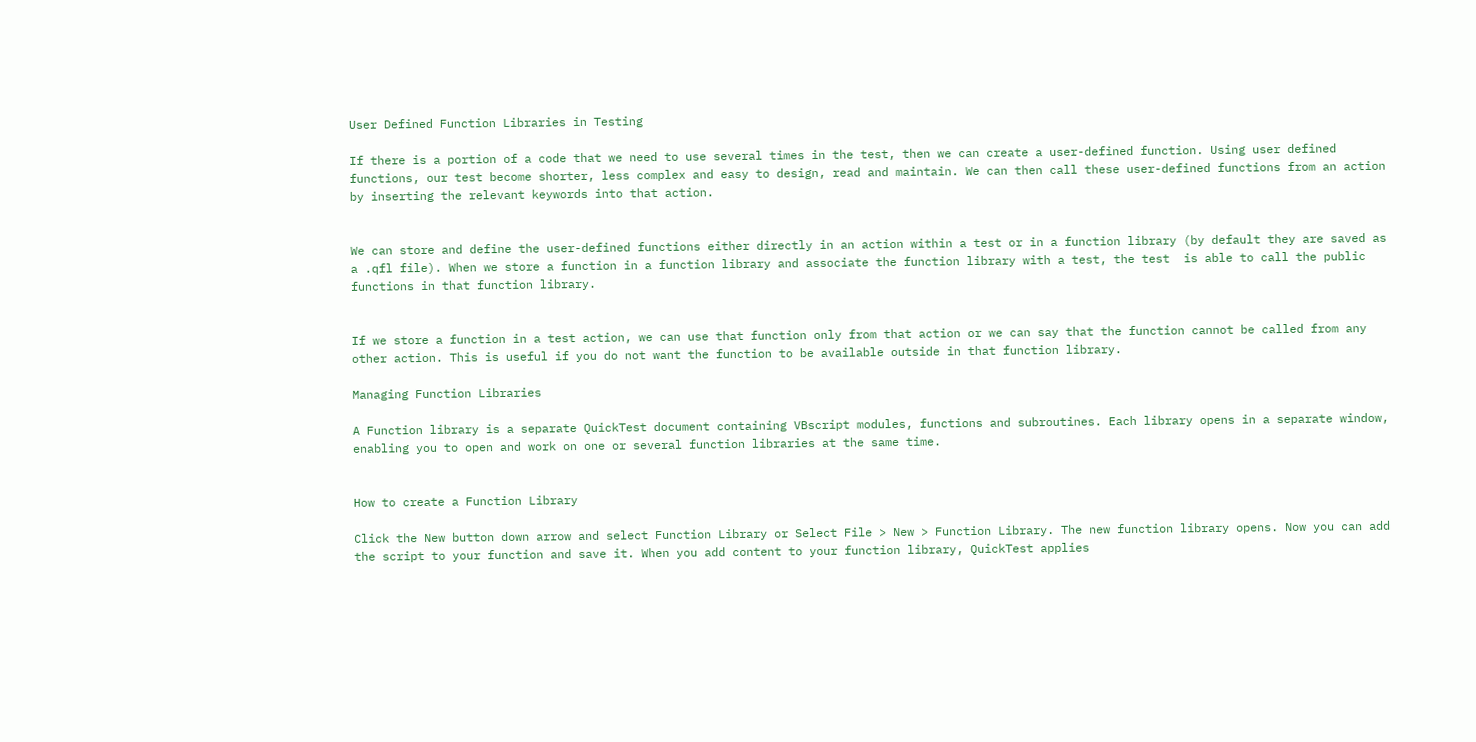User Defined Function Libraries in Testing

If there is a portion of a code that we need to use several times in the test, then we can create a user-defined function. Using user defined functions, our test become shorter, less complex and easy to design, read and maintain. We can then call these user-defined functions from an action by inserting the relevant keywords into that action.


We can store and define the user-defined functions either directly in an action within a test or in a function library (by default they are saved as a .qfl file). When we store a function in a function library and associate the function library with a test, the test  is able to call the public functions in that function library.


If we store a function in a test action, we can use that function only from that action or we can say that the function cannot be called from any other action. This is useful if you do not want the function to be available outside in that function library.

Managing Function Libraries

A Function library is a separate QuickTest document containing VBscript modules, functions and subroutines. Each library opens in a separate window, enabling you to open and work on one or several function libraries at the same time.


How to create a Function Library

Click the New button down arrow and select Function Library or Select File > New > Function Library. The new function library opens. Now you can add the script to your function and save it. When you add content to your function library, QuickTest applies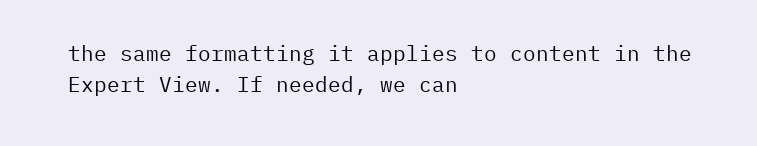the same formatting it applies to content in the Expert View. If needed, we can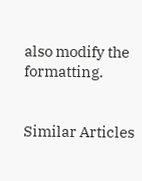also modify the formatting.


Similar Articles